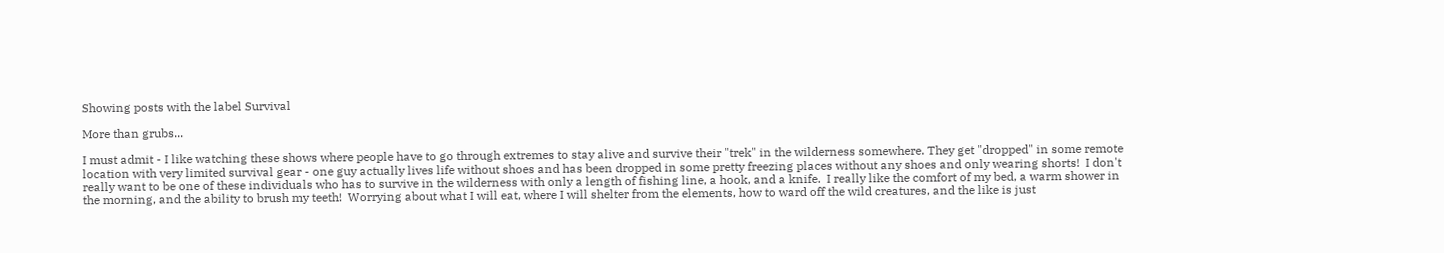Showing posts with the label Survival

More than grubs...

I must admit - I like watching these shows where people have to go through extremes to stay alive and survive their "trek" in the wilderness somewhere. They get "dropped" in some remote location with very limited survival gear - one guy actually lives life without shoes and has been dropped in some pretty freezing places without any shoes and only wearing shorts!  I don't really want to be one of these individuals who has to survive in the wilderness with only a length of fishing line, a hook, and a knife.  I really like the comfort of my bed, a warm shower in the morning, and the ability to brush my teeth!  Worrying about what I will eat, where I will shelter from the elements, how to ward off the wild creatures, and the like is just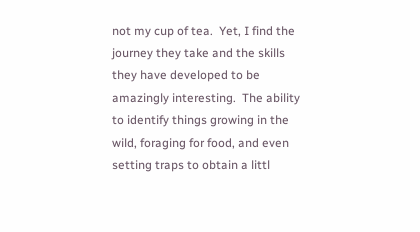not my cup of tea.  Yet, I find the journey they take and the skills they have developed to be amazingly interesting.  The ability to identify things growing in the wild, foraging for food, and even setting traps to obtain a littl